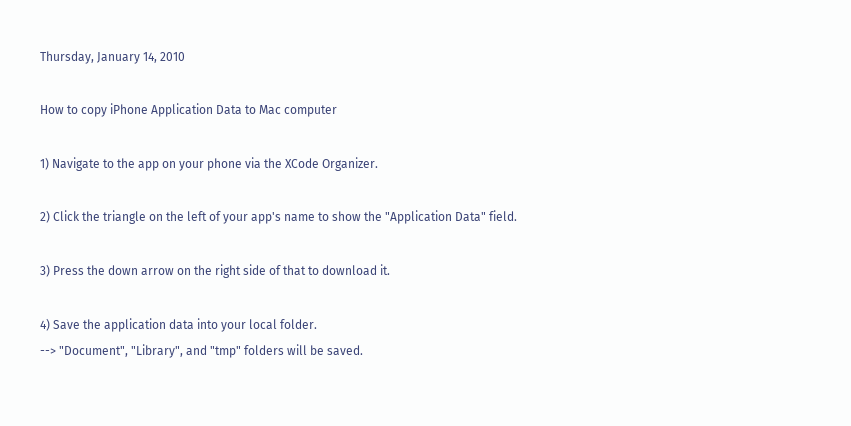Thursday, January 14, 2010

How to copy iPhone Application Data to Mac computer

1) Navigate to the app on your phone via the XCode Organizer.

2) Click the triangle on the left of your app's name to show the "Application Data" field.

3) Press the down arrow on the right side of that to download it.

4) Save the application data into your local folder.
--> "Document", "Library", and "tmp" folders will be saved.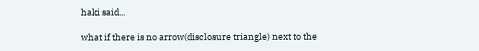haki said...

what if there is no arrow(disclosure triangle) next to the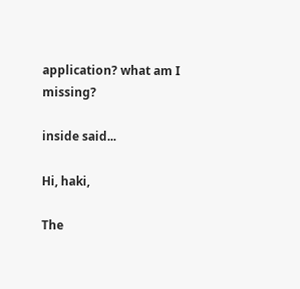application? what am I missing?

inside said...

Hi, haki,

The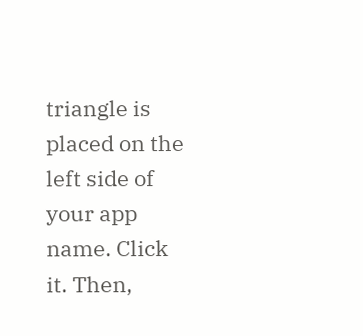triangle is placed on the left side of your app name. Click it. Then,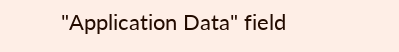"Application Data" field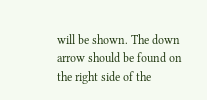will be shown. The down arrow should be found on the right side of the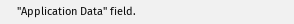"Application Data" field.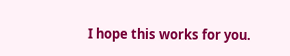I hope this works for you.